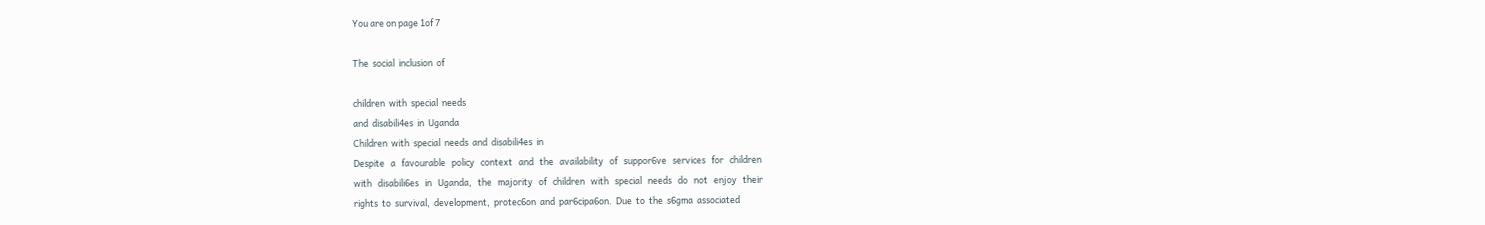You are on page 1of 7

The  social  inclusion  of

children  with  special  needs
and  disabili4es  in  Uganda
Children  with  special  needs  and  disabili4es  in
Despite   a   favourable   policy   context   and   the   availability   of   suppor6ve   services   for   children
with   disabili6es   in   Uganda,   the   majority   of   children   with   special   needs   do   not   enjoy   their
rights  to  survival,  development,  protec6on  and  par6cipa6on.  Due  to  the  s6gma  associated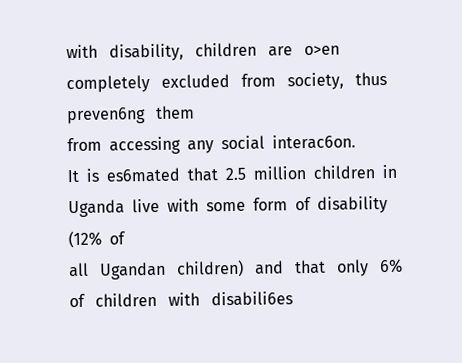with   disability,   children   are   o>en   completely   excluded   from   society,   thus   preven6ng   them
from  accessing  any  social  interac6on.
It  is  es6mated  that  2.5  million  children  in  Uganda  live  with  some  form  of  disability  (12%  of
all   Ugandan   children)   and   that   only   6%   of   children   with   disabili6es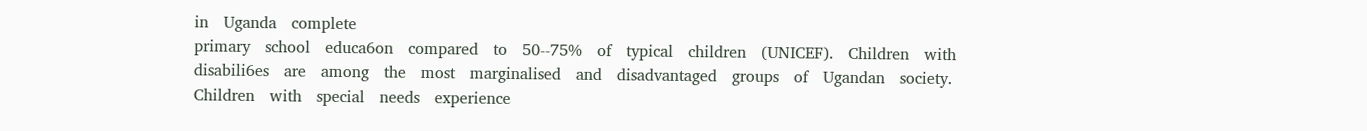in   Uganda   complete
primary   school   educa6on   compared   to   50-‐75%   of   typical   children   (UNICEF).   Children   with
disabili6es   are   among   the   most   marginalised   and   disadvantaged   groups   of   Ugandan   society.
Children   with   special   needs   experience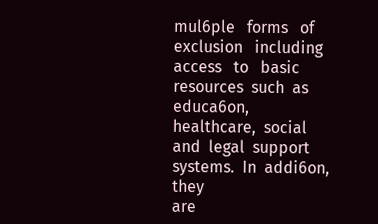mul6ple   forms   of   exclusion   including   access   to   basic
resources  such  as  educa6on,  healthcare,  social  and  legal  support  systems.  In  addi6on,  they
are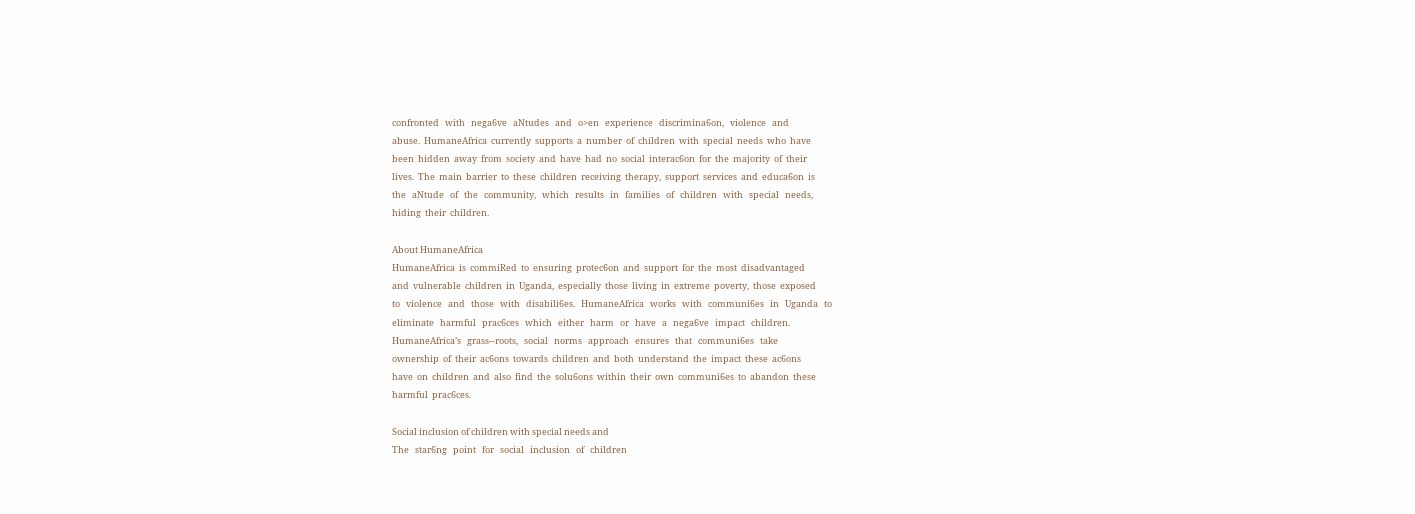confronted   with   nega6ve   aNtudes   and   o>en   experience   discrimina6on,   violence   and
abuse.  HumaneAfrica  currently  supports  a  number  of  children  with  special  needs  who  have
been  hidden  away  from  society  and  have  had  no  social  interac6on  for  the  majority  of  their
lives.  The  main  barrier  to  these  children  receiving  therapy,  support  services  and  educa6on  is
the   aNtude   of   the   community,   which   results   in   families   of   children   with   special   needs,
hiding  their  children.

About HumaneAfrica
HumaneAfrica  is  commiRed  to  ensuring  protec6on  and  support  for  the  most  disadvantaged
and  vulnerable  children  in  Uganda,  especially  those  living  in  extreme  poverty,  those  exposed
to   violence   and   those   with   disabili6es.   HumaneAfrica   works   with   communi6es   in   Uganda   to
eliminate   harmful   prac6ces   which   either   harm   or   have   a   nega6ve   impact   children.
HumaneAfrica’s   grass-‐roots,   social   norms   approach   ensures   that   communi6es   take
ownership  of  their  ac6ons  towards  children  and  both  understand  the  impact  these  ac6ons
have  on  children  and  also  find  the  solu6ons  within  their  own  communi6es  to  abandon  these
harmful  prac6ces.

Social inclusion of children with special needs and
The   star6ng   point   for   social   inclusion   of   children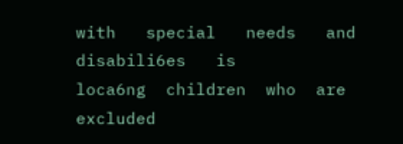with   special   needs   and   disabili6es   is
loca6ng  children  who  are  excluded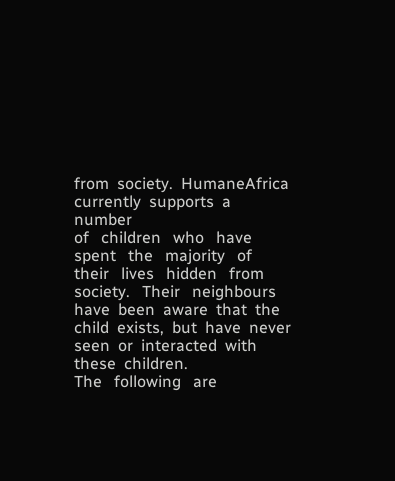from  society.  HumaneAfrica  currently  supports  a  number
of   children   who   have   spent   the   majority   of   their   lives   hidden   from   society.   Their   neighbours
have  been  aware  that  the  child  exists,  but  have  never  seen  or  interacted  with  these  children.
The   following   are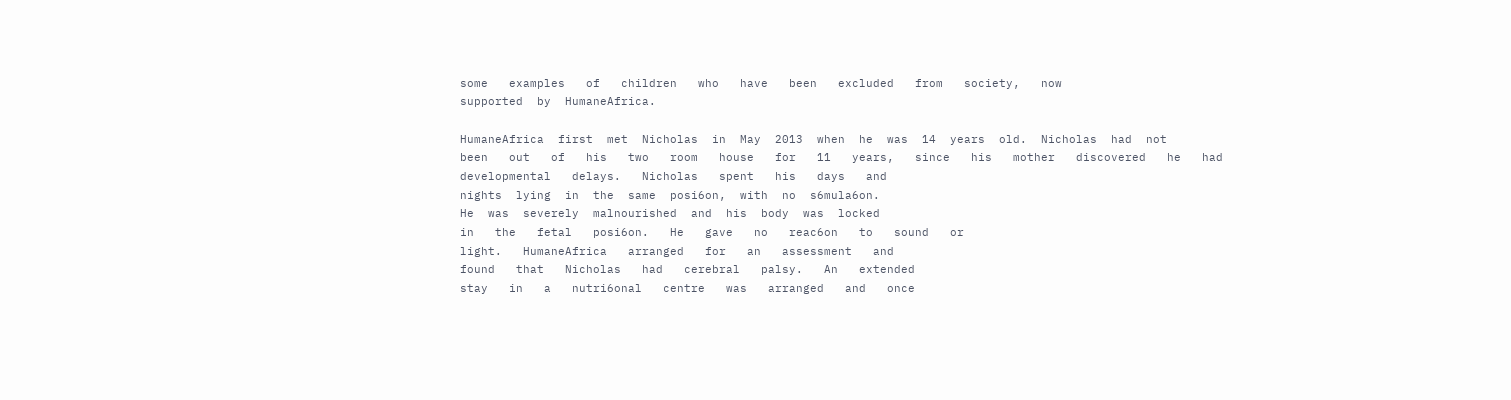some   examples   of   children   who   have   been   excluded   from   society,   now
supported  by  HumaneAfrica.

HumaneAfrica  first  met  Nicholas  in  May  2013  when  he  was  14  years  old.  Nicholas  had  not
been   out   of   his   two   room   house   for   11   years,   since   his   mother   discovered   he   had
developmental   delays.   Nicholas   spent   his   days   and
nights  lying  in  the  same  posi6on,  with  no  s6mula6on.
He  was  severely  malnourished  and  his  body  was  locked
in   the   fetal   posi6on.   He   gave   no   reac6on   to   sound   or
light.   HumaneAfrica   arranged   for   an   assessment   and
found   that   Nicholas   had   cerebral   palsy.   An   extended
stay   in   a   nutri6onal   centre   was   arranged   and   once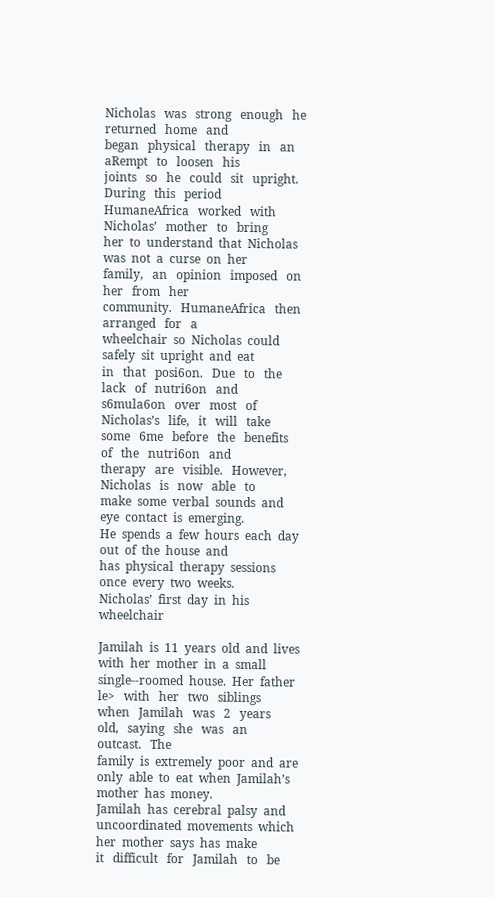Nicholas   was   strong   enough   he   returned   home   and
began   physical   therapy   in   an   aRempt   to   loosen   his
joints   so   he   could   sit   upright.   During   this   period
HumaneAfrica   worked   with   Nicholas’   mother   to   bring
her  to  understand  that  Nicholas  was  not  a  curse  on  her
family,   an   opinion   imposed   on   her   from   her
community.   HumaneAfrica   then   arranged   for   a
wheelchair  so  Nicholas  could  safely  sit  upright  and  eat
in   that   posi6on.   Due   to   the   lack   of   nutri6on   and
s6mula6on   over   most   of   Nicholas’s   life,   it   will   take
some   6me   before   the   benefits   of   the   nutri6on   and
therapy   are   visible.   However,   Nicholas   is   now   able   to
make  some  verbal  sounds  and  eye  contact  is  emerging.
He  spends  a  few  hours  each  day  out  of  the  house  and
has  physical  therapy  sessions  once  every  two  weeks.
Nicholas’  first  day  in  his  wheelchair

Jamilah  is  11  years  old  and  lives  with  her  mother  in  a  small  single-‐roomed  house.  Her  father
le>   with   her   two   siblings   when   Jamilah   was   2   years   old,   saying   she   was   an   outcast.   The
family  is  extremely  poor  and  are  only  able  to  eat  when  Jamilah’s  mother  has  money.
Jamilah  has  cerebral  palsy  and  uncoordinated  movements  which  her  mother  says  has  make
it   difficult   for   Jamilah   to   be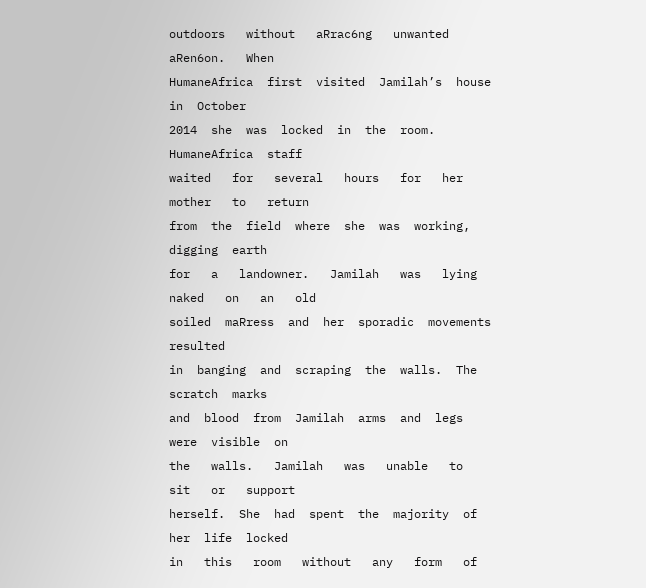outdoors   without   aRrac6ng   unwanted   aRen6on.   When
HumaneAfrica  first  visited  Jamilah’s  house  in  October
2014  she  was  locked  in  the  room.  HumaneAfrica  staff
waited   for   several   hours   for   her   mother   to   return
from  the  field  where  she  was  working,  digging  earth
for   a   landowner.   Jamilah   was   lying   naked   on   an   old
soiled  maRress  and  her  sporadic  movements  resulted
in  banging  and  scraping  the  walls.  The  scratch  marks
and  blood  from  Jamilah  arms  and  legs  were  visible  on
the   walls.   Jamilah   was   unable   to   sit   or   support
herself.  She  had  spent  the  majority  of  her  life  locked
in   this   room   without   any   form   of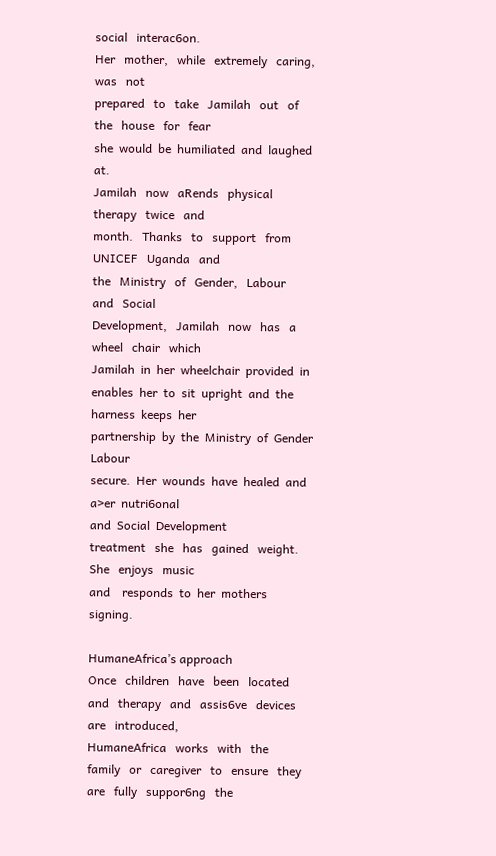social   interac6on.
Her   mother,   while   extremely   caring,   was   not
prepared   to   take   Jamilah   out   of   the   house   for   fear
she  would  be  humiliated  and  laughed  at.
Jamilah   now   aRends   physical   therapy   twice   and
month.   Thanks   to   support   from   UNICEF   Uganda   and
the   Ministry   of   Gender,   Labour   and   Social
Development,   Jamilah   now   has   a   wheel   chair   which
Jamilah  in  her  wheelchair  provided  in
enables  her  to  sit  upright  and  the  harness  keeps  her
partnership  by  the  Ministry  of  Gender  Labour
secure.  Her  wounds  have  healed  and  a>er  nutri6onal
and  Social  Development
treatment   she   has   gained   weight.   She   enjoys   music
and    responds  to  her  mothers  signing.

HumaneAfrica’s approach
Once   children   have   been   located   and   therapy   and   assis6ve   devices   are   introduced,
HumaneAfrica   works   with   the   family   or   caregiver   to   ensure   they   are   fully   suppor6ng   the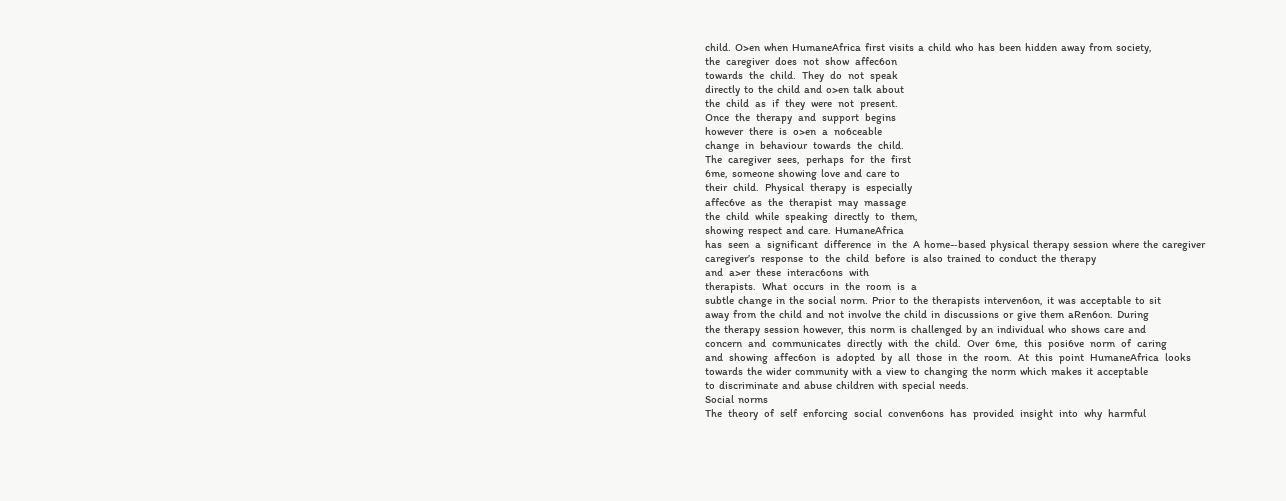child.  O>en  when  HumaneAfrica  first  visits  a  child  who  has  been  hidden  away  from  society,
the   caregiver   does   not   show   affec6on
towards   the   child.   They   do   not   speak
directly  to  the  child  and  o>en  talk  about
the   child   as   if   they   were   not   present.
Once   the   therapy   and   support   begins
however   there   is   o>en   a   no6ceable
change   in   behaviour   towards   the   child.
The   caregiver   sees,   perhaps   for   the   first
6me,  someone  showing  love  and  care  to
their   child.   Physical   therapy   is   especially
affec6ve   as   the   therapist   may   massage
the   child   while   speaking   directly   to   them,
showing  respect  and  care.  HumaneAfrica
has   seen   a   significant   difference   in   the   A  home-‐based  physical  therapy  session  where  the  caregiver
caregiver’s   response   to   the   child   before   is  also  trained  to  conduct  the  therapy
and   a>er   these   interac6ons   with
therapists.   What   occurs   in   the   room   is   a
subtle  change  in  the  social  norm.  Prior  to  the  therapists  interven6on,  it  was  acceptable  to  sit
away  from  the  child  and  not  involve  the  child  in  discussions  or  give  them  aRen6on.  During
the  therapy  session  however,  this  norm  is  challenged  by  an  individual  who  shows  care  and
concern   and   communicates   directly   with   the   child.   Over   6me,   this   posi6ve   norm   of   caring
and   showing   affec6on   is   adopted   by   all   those   in   the   room.   At   this   point   HumaneAfrica   looks
towards  the  wider  community  with  a  view  to  changing  the  norm  which  makes  it  acceptable
to  discriminate  and  abuse  children  with  special  needs.
Social  norms
The   theory   of   self   enforcing   social   conven6ons   has   provided   insight   into   why   harmful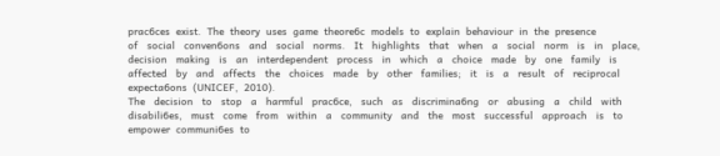prac6ces  exist.  The  theory  uses  game  theore6c  models  to  explain  behaviour  in  the  presence
of   social   conven6ons   and   social   norms.   It   highlights   that   when   a   social   norm   is   in   place,
decision   making   is   an   interdependent   process   in   which   a   choice   made   by   one   family   is
affected   by   and   affects   the   choices   made   by   other   families;   it   is   a   result   of   reciprocal
expecta6ons  (UNICEF,  2010).
The   decision   to   stop   a   harmful   prac6ce,   such   as   discrimina6ng   or   abusing   a   child   with
disabili6es,   must   come   from   within   a   community   and   the   most   successful   approach   is   to
empower  communi6es  to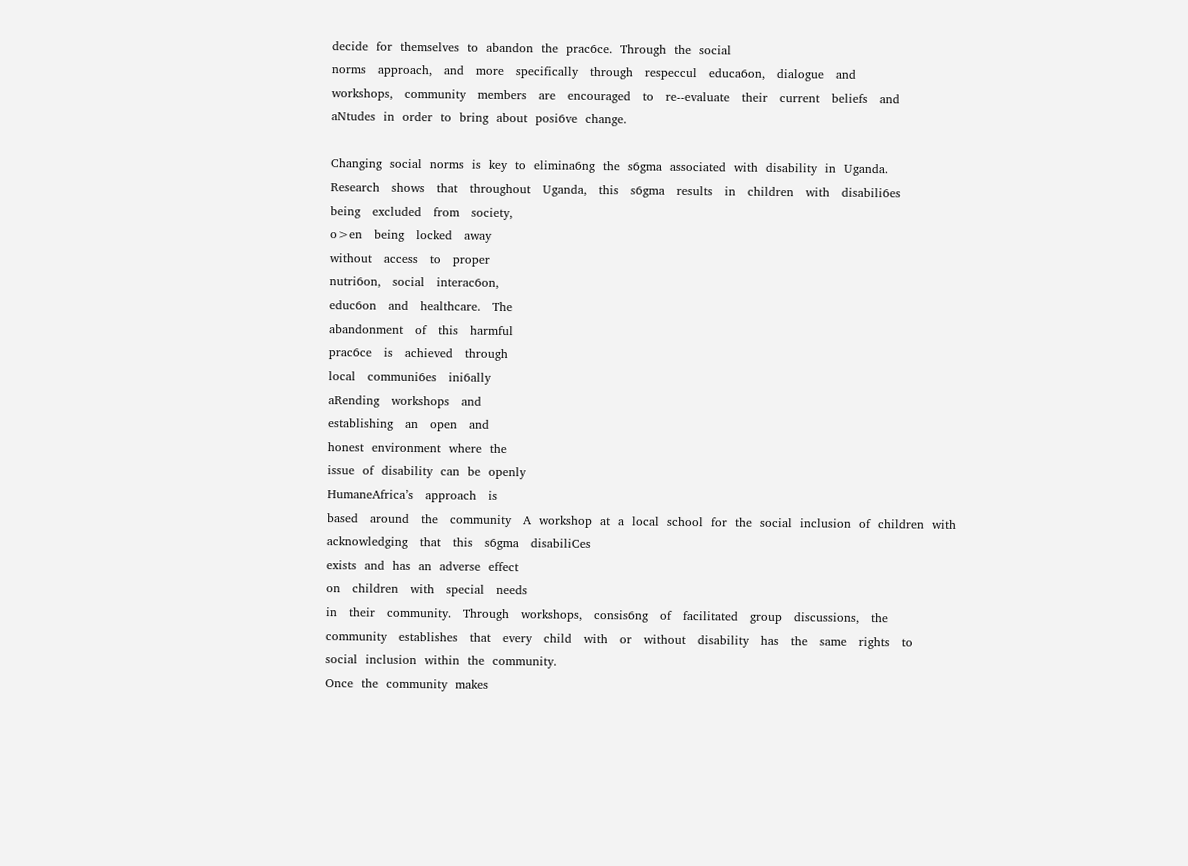decide  for  themselves  to  abandon  the  prac6ce.  Through  the  social
norms   approach,   and   more   specifically   through   respeccul   educa6on,   dialogue   and
workshops,   community   members   are   encouraged   to   re-‐evaluate   their   current   beliefs   and
aNtudes  in  order  to  bring  about  posi6ve  change.

Changing  social  norms  is  key  to  elimina6ng  the  s6gma  associated  with  disability  in  Uganda.
Research   shows   that   throughout   Uganda,   this   s6gma   results   in   children   with   disabili6es
being   excluded   from   society,
o>en   being   locked   away
without   access   to   proper
nutri6on,   social   interac6on,
educ6on   and   healthcare.   The
abandonment   of   this   harmful
prac6ce   is   achieved   through
local   communi6es   ini6ally
aRending   workshops   and
establishing   an   open   and
honest  environment  where  the
issue  of  disability  can  be  openly
HumaneAfrica’s   approach   is
based   around   the   community   A  workshop  at  a  local  school  for  the  social  inclusion  of  children  with
acknowledging   that   this   s6gma   disabiliCes
exists  and  has  an  adverse  effect
on   children   with   special   needs
in   their   community.   Through   workshops,   consis6ng   of   facilitated   group   discussions,   the
community   establishes   that   every   child   with   or   without   disability   has   the   same   rights   to
social  inclusion  within  the  community.
Once  the  community  makes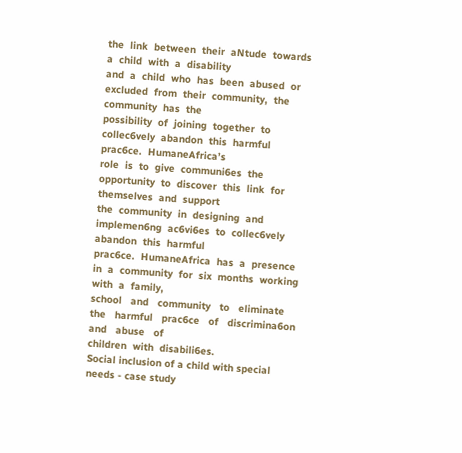the  link  between  their  aNtude  towards  a  child  with  a  disability
and  a  child  who  has  been  abused  or  excluded  from  their  community,  the  community  has  the
possibility  of  joining  together  to  collec6vely  abandon  this  harmful  prac6ce.  HumaneAfrica’s
role  is  to  give  communi6es  the  opportunity  to  discover  this  link  for  themselves  and  support
the  community  in  designing  and  implemen6ng  ac6vi6es  to  collec6vely  abandon  this  harmful
prac6ce.  HumaneAfrica  has  a  presence  in  a  community  for  six  months  working  with  a  family,
school   and   community   to   eliminate   the   harmful   prac6ce   of   discrimina6on   and   abuse   of
children  with  disabili6es.
Social inclusion of a child with special needs - case study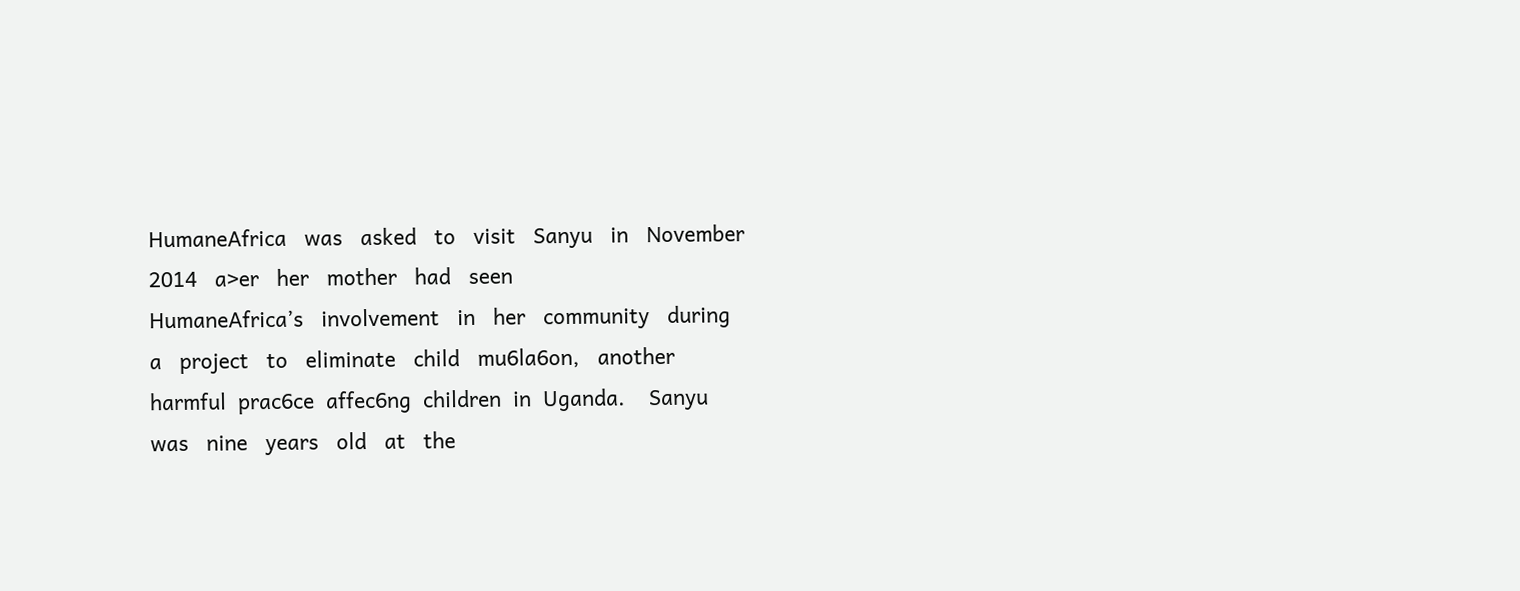HumaneAfrica   was   asked   to   visit   Sanyu   in   November   2014   a>er   her   mother   had   seen
HumaneAfrica’s   involvement   in   her   community   during
a   project   to   eliminate   child   mu6la6on,   another
harmful  prac6ce  affec6ng  children  in  Uganda.    Sanyu
was   nine   years   old   at   the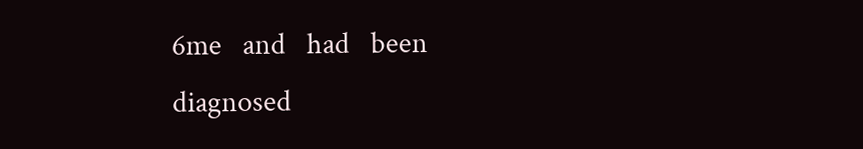6me   and   had   been
diagnosed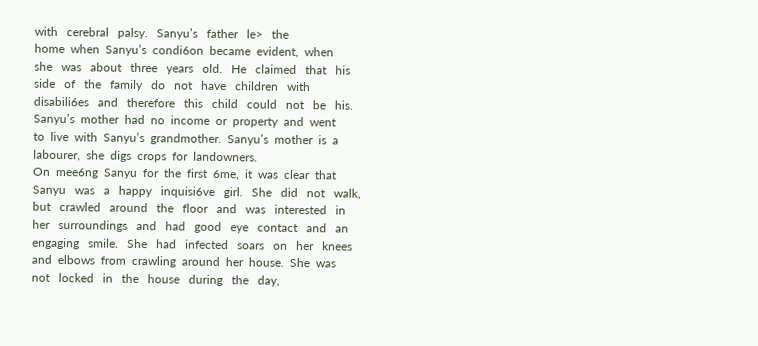with   cerebral   palsy.   Sanyu’s   father   le>   the
home  when  Sanyu’s  condi6on  became  evident,  when
she   was   about   three   years   old.   He   claimed   that   his
side   of   the   family   do   not   have   children   with
disabili6es   and   therefore   this   child   could   not   be   his.
Sanyu’s  mother  had  no  income  or  property  and  went
to  live  with  Sanyu’s  grandmother.  Sanyu’s  mother  is  a
labourer,  she  digs  crops  for  landowners.
On  mee6ng  Sanyu  for  the  first  6me,  it  was  clear  that
Sanyu   was   a   happy   inquisi6ve   girl.   She   did   not   walk,
but   crawled   around   the   floor   and   was   interested   in
her   surroundings   and   had   good   eye   contact   and   an
engaging   smile.   She   had   infected   soars   on   her   knees
and  elbows  from  crawling  around  her  house.  She  was
not   locked   in   the   house   during   the   day,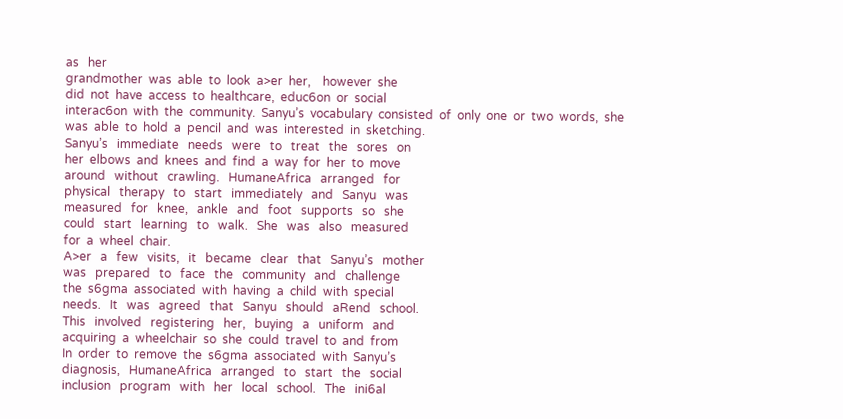as   her
grandmother  was  able  to  look  a>er  her,    however  she
did  not  have  access  to  healthcare,  educ6on  or  social
interac6on  with  the  community.  Sanyu’s  vocabulary  consisted  of  only  one  or  two  words,  she
was  able  to  hold  a  pencil  and  was  interested  in  sketching.
Sanyu’s   immediate   needs   were   to   treat   the   sores   on
her  elbows  and  knees  and  find  a  way  for  her  to  move
around   without   crawling.   HumaneAfrica   arranged   for
physical   therapy   to   start   immediately   and   Sanyu   was
measured   for   knee,   ankle   and   foot   supports   so   she
could   start   learning   to   walk.   She   was   also   measured
for  a  wheel  chair.
A>er   a   few   visits,   it   became   clear   that   Sanyu’s   mother
was   prepared   to   face   the   community   and   challenge
the  s6gma  associated  with  having  a  child  with  special
needs.   It   was   agreed   that   Sanyu   should   aRend   school.
This   involved   registering   her,   buying   a   uniform   and
acquiring  a  wheelchair  so  she  could  travel  to  and  from
In  order  to  remove  the  s6gma  associated  with  Sanyu’s
diagnosis,   HumaneAfrica   arranged   to   start   the   social
inclusion   program   with   her   local   school.   The   ini6al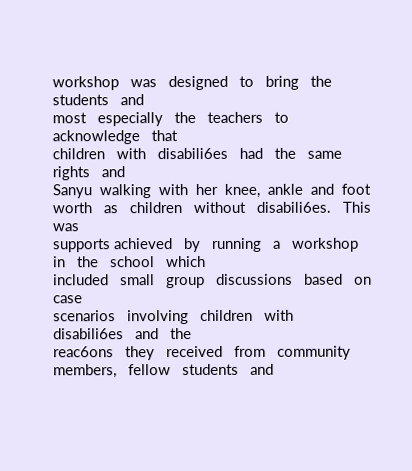workshop   was   designed   to   bring   the   students   and
most   especially   the   teachers   to   acknowledge   that
children   with   disabili6es   had   the   same   rights   and
Sanyu  walking  with  her  knee,  ankle  and  foot   worth   as   children   without   disabili6es.   This   was
supports achieved   by   running   a   workshop   in   the   school   which
included   small   group   discussions   based   on   case
scenarios   involving   children   with   disabili6es   and   the
reac6ons   they   received   from   community
members,   fellow   students   and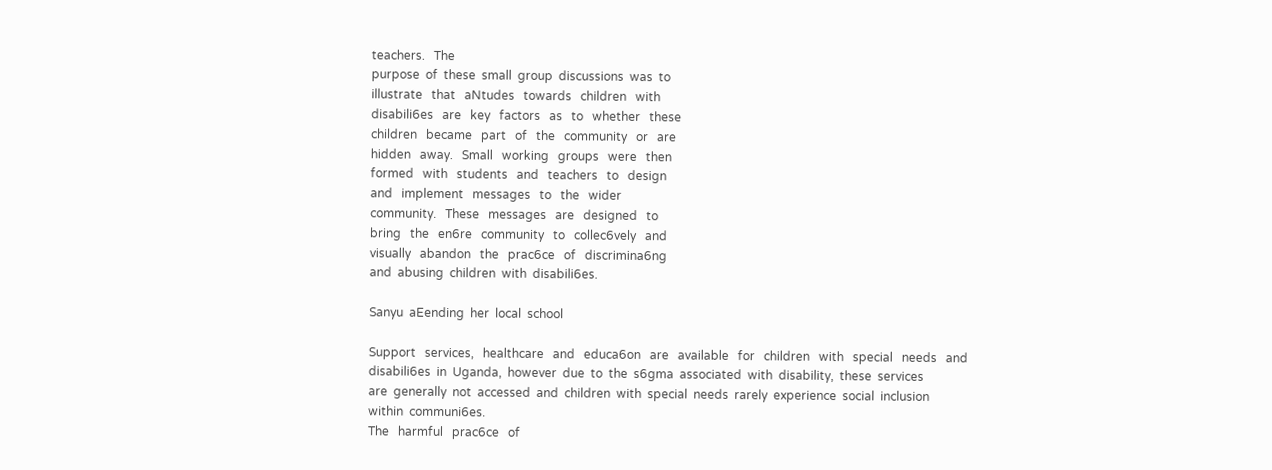teachers.   The
purpose  of  these  small  group  discussions  was  to
illustrate   that   aNtudes   towards   children   with
disabili6es   are   key   factors   as   to   whether   these
children   became   part   of   the   community   or   are
hidden   away.   Small   working   groups   were   then
formed   with   students   and   teachers   to   design
and   implement   messages   to   the   wider
community.   These   messages   are   designed   to
bring   the   en6re   community   to   collec6vely   and
visually   abandon   the   prac6ce   of   discrimina6ng
and  abusing  children  with  disabili6es.

Sanyu  aEending  her  local  school

Support   services,   healthcare   and   educa6on   are   available   for   children   with   special   needs   and
disabili6es  in  Uganda,  however  due  to  the  s6gma  associated  with  disability,  these  services
are  generally  not  accessed  and  children  with  special  needs  rarely  experience  social  inclusion
within  communi6es.
The   harmful   prac6ce   of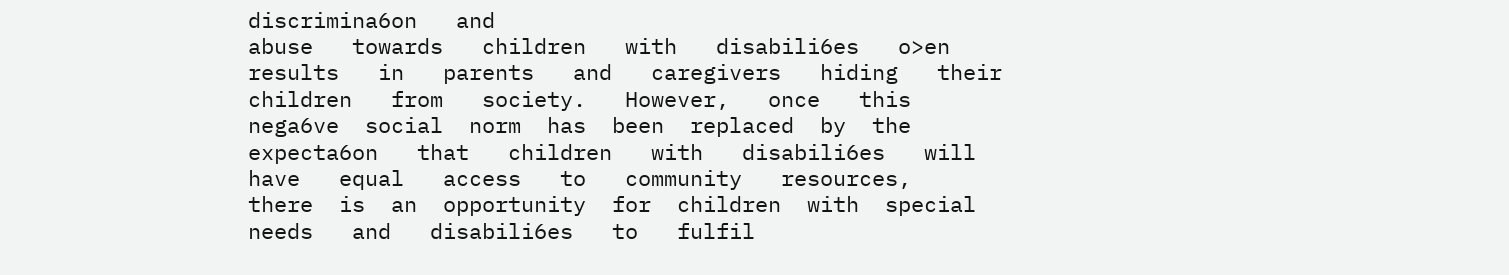discrimina6on   and
abuse   towards   children   with   disabili6es   o>en
results   in   parents   and   caregivers   hiding   their
children   from   society.   However,   once   this
nega6ve  social  norm  has  been  replaced  by  the
expecta6on   that   children   with   disabili6es   will
have   equal   access   to   community   resources,
there  is  an  opportunity  for  children  with  special
needs   and   disabili6es   to   fulfil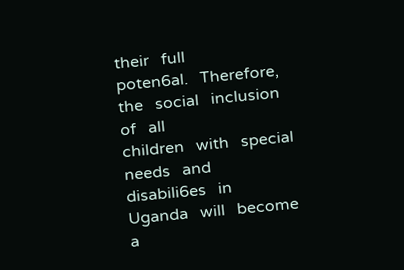their   full
poten6al.   Therefore,   the   social   inclusion   of   all
children   with   special   needs   and   disabili6es   in
Uganda   will   become   a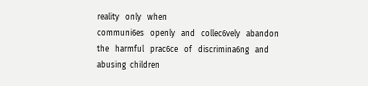reality   only   when
communi6es   openly   and   collec6vely   abandon
the   harmful   prac6ce   of   discrimina6ng   and
abusing  children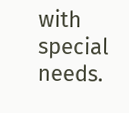with  special  needs.